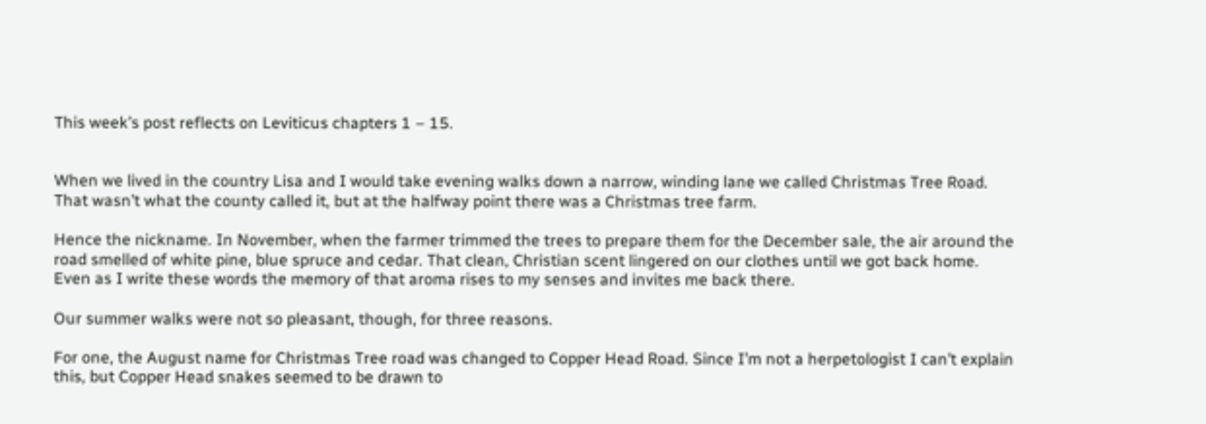This week’s post reflects on Leviticus chapters 1 – 15.


When we lived in the country Lisa and I would take evening walks down a narrow, winding lane we called Christmas Tree Road. That wasn’t what the county called it, but at the halfway point there was a Christmas tree farm.

Hence the nickname. In November, when the farmer trimmed the trees to prepare them for the December sale, the air around the road smelled of white pine, blue spruce and cedar. That clean, Christian scent lingered on our clothes until we got back home. Even as I write these words the memory of that aroma rises to my senses and invites me back there.

Our summer walks were not so pleasant, though, for three reasons.

For one, the August name for Christmas Tree road was changed to Copper Head Road. Since I’m not a herpetologist I can’t explain this, but Copper Head snakes seemed to be drawn to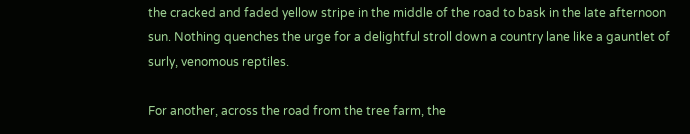the cracked and faded yellow stripe in the middle of the road to bask in the late afternoon sun. Nothing quenches the urge for a delightful stroll down a country lane like a gauntlet of surly, venomous reptiles.

For another, across the road from the tree farm, the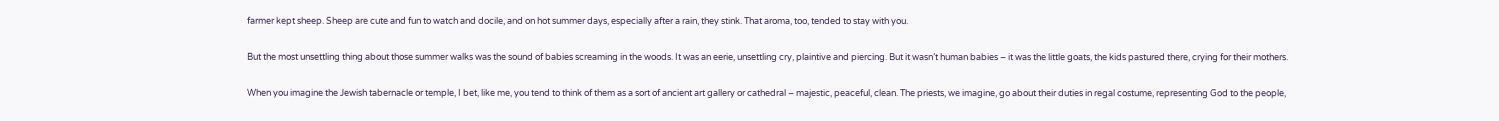farmer kept sheep. Sheep are cute and fun to watch and docile, and on hot summer days, especially after a rain, they stink. That aroma, too, tended to stay with you.

But the most unsettling thing about those summer walks was the sound of babies screaming in the woods. It was an eerie, unsettling cry, plaintive and piercing. But it wasn’t human babies – it was the little goats, the kids pastured there, crying for their mothers.

When you imagine the Jewish tabernacle or temple, I bet, like me, you tend to think of them as a sort of ancient art gallery or cathedral – majestic, peaceful, clean. The priests, we imagine, go about their duties in regal costume, representing God to the people,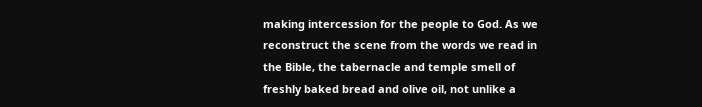making intercession for the people to God. As we reconstruct the scene from the words we read in the Bible, the tabernacle and temple smell of freshly baked bread and olive oil, not unlike a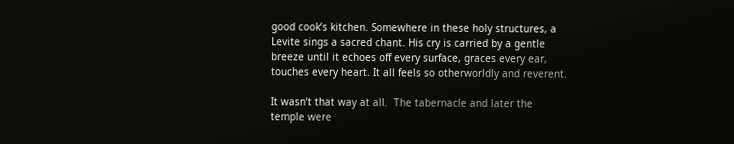good cook’s kitchen. Somewhere in these holy structures, a Levite sings a sacred chant. His cry is carried by a gentle breeze until it echoes off every surface, graces every ear, touches every heart. It all feels so otherworldly and reverent.

It wasn’t that way at all.  The tabernacle and later the temple were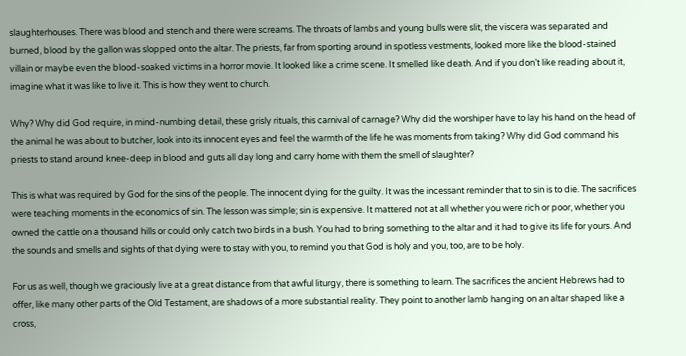slaughterhouses. There was blood and stench and there were screams. The throats of lambs and young bulls were slit, the viscera was separated and burned, blood by the gallon was slopped onto the altar. The priests, far from sporting around in spotless vestments, looked more like the blood-stained villain or maybe even the blood-soaked victims in a horror movie. It looked like a crime scene. It smelled like death. And if you don’t like reading about it, imagine what it was like to live it. This is how they went to church.

Why? Why did God require, in mind-numbing detail, these grisly rituals, this carnival of carnage? Why did the worshiper have to lay his hand on the head of the animal he was about to butcher, look into its innocent eyes and feel the warmth of the life he was moments from taking? Why did God command his priests to stand around knee-deep in blood and guts all day long and carry home with them the smell of slaughter?

This is what was required by God for the sins of the people. The innocent dying for the guilty. It was the incessant reminder that to sin is to die. The sacrifices were teaching moments in the economics of sin. The lesson was simple; sin is expensive. It mattered not at all whether you were rich or poor, whether you owned the cattle on a thousand hills or could only catch two birds in a bush. You had to bring something to the altar and it had to give its life for yours. And the sounds and smells and sights of that dying were to stay with you, to remind you that God is holy and you, too, are to be holy.

For us as well, though we graciously live at a great distance from that awful liturgy, there is something to learn. The sacrifices the ancient Hebrews had to offer, like many other parts of the Old Testament, are shadows of a more substantial reality. They point to another lamb hanging on an altar shaped like a cross,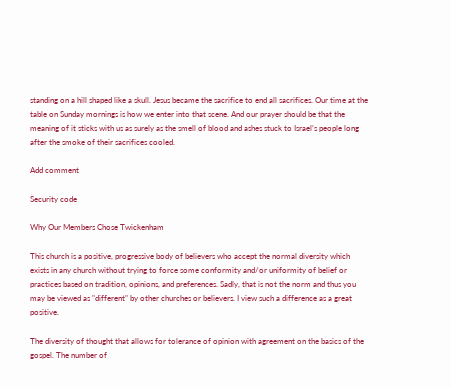standing on a hill shaped like a skull. Jesus became the sacrifice to end all sacrifices. Our time at the table on Sunday mornings is how we enter into that scene. And our prayer should be that the meaning of it sticks with us as surely as the smell of blood and ashes stuck to Israel’s people long after the smoke of their sacrifices cooled.

Add comment

Security code

Why Our Members Chose Twickenham

This church is a positive, progressive body of believers who accept the normal diversity which exists in any church without trying to force some conformity and/or uniformity of belief or practices based on tradition, opinions, and preferences. Sadly, that is not the norm and thus you may be viewed as "different" by other churches or believers. I view such a difference as a great positive.

The diversity of thought that allows for tolerance of opinion with agreement on the basics of the gospel. The number of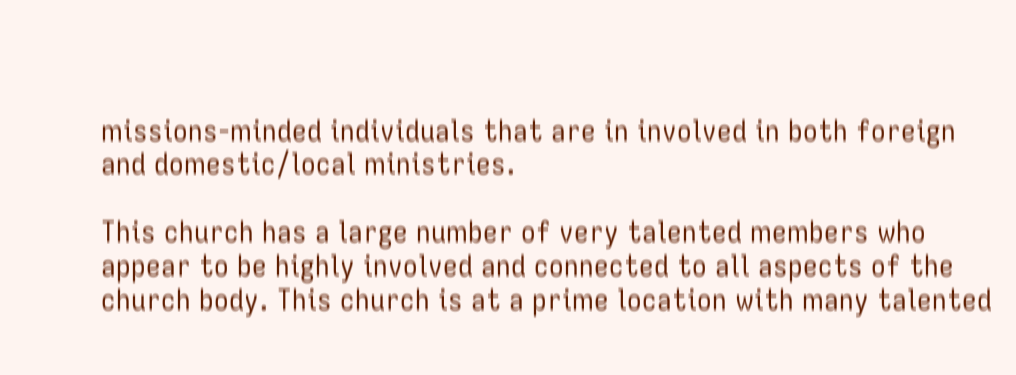missions-minded individuals that are in involved in both foreign and domestic/local ministries.

This church has a large number of very talented members who appear to be highly involved and connected to all aspects of the church body. This church is at a prime location with many talented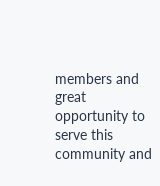members and great opportunity to serve this community and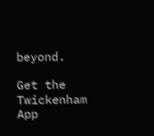beyond.

Get the Twickenham App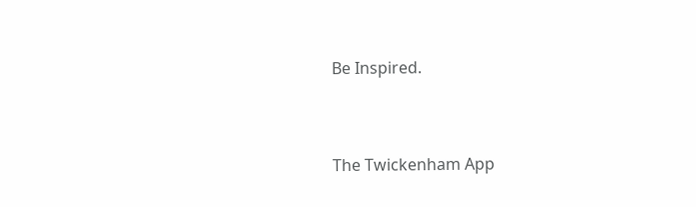Be Inspired.


The Twickenham App